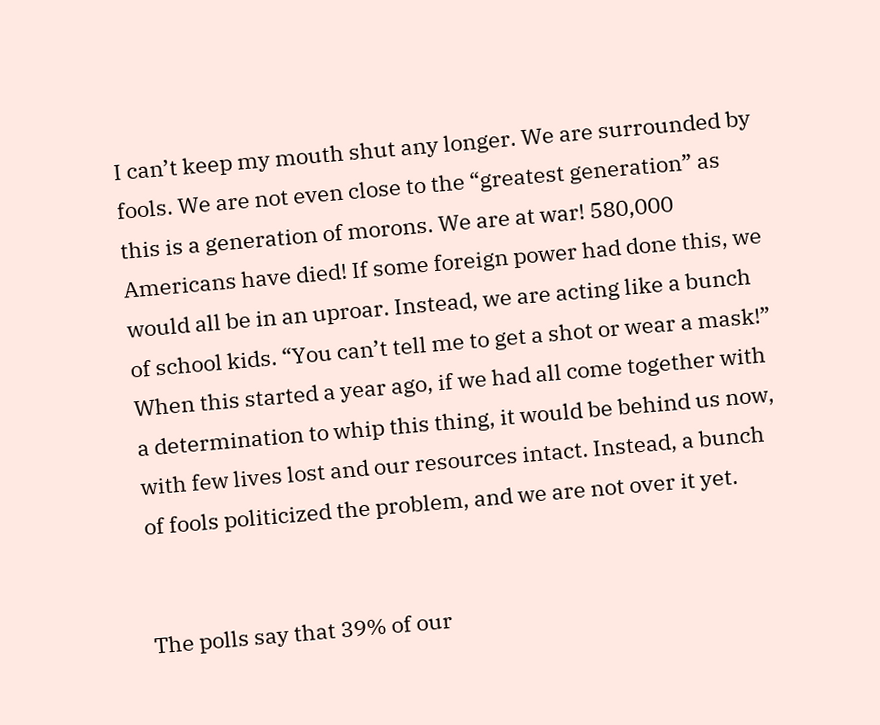I can’t keep my mouth shut any longer. We are surrounded by fools. We are not even close to the “greatest generation” as this is a generation of morons. We are at war! 580,000 Americans have died! If some foreign power had done this, we would all be in an uproar. Instead, we are acting like a bunch of school kids. “You can’t tell me to get a shot or wear a mask!” When this started a year ago, if we had all come together with a determination to whip this thing, it would be behind us now, with few lives lost and our resources intact. Instead, a bunch of fools politicized the problem, and we are not over it yet.


The polls say that 39% of our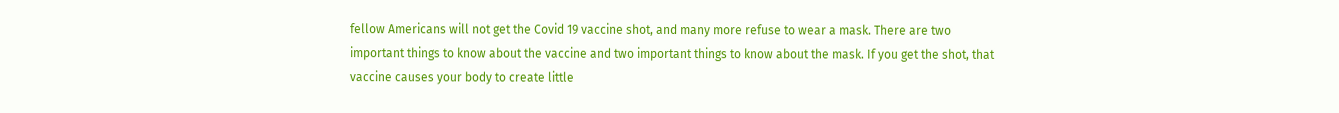fellow Americans will not get the Covid 19 vaccine shot, and many more refuse to wear a mask. There are two important things to know about the vaccine and two important things to know about the mask. If you get the shot, that vaccine causes your body to create little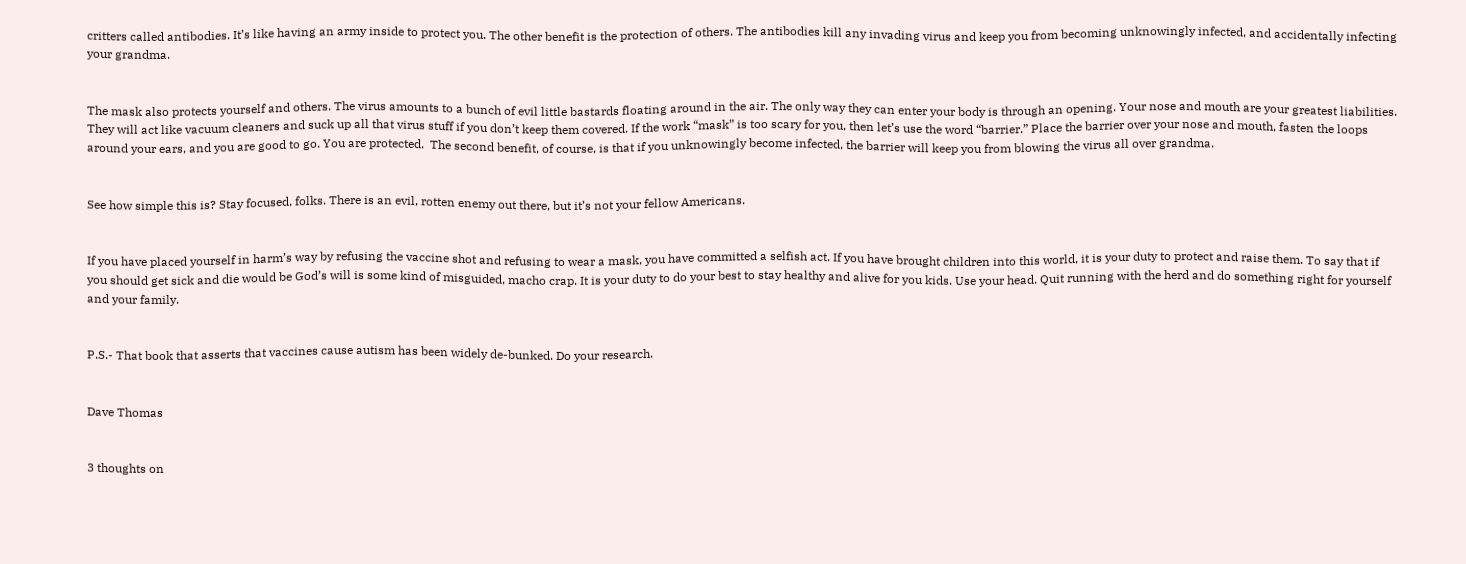critters called antibodies. It’s like having an army inside to protect you. The other benefit is the protection of others. The antibodies kill any invading virus and keep you from becoming unknowingly infected, and accidentally infecting your grandma.


The mask also protects yourself and others. The virus amounts to a bunch of evil little bastards floating around in the air. The only way they can enter your body is through an opening. Your nose and mouth are your greatest liabilities. They will act like vacuum cleaners and suck up all that virus stuff if you don’t keep them covered. If the work “mask” is too scary for you, then let’s use the word “barrier.” Place the barrier over your nose and mouth, fasten the loops around your ears, and you are good to go. You are protected.  The second benefit, of course, is that if you unknowingly become infected, the barrier will keep you from blowing the virus all over grandma.


See how simple this is? Stay focused, folks. There is an evil, rotten enemy out there, but it’s not your fellow Americans.


If you have placed yourself in harm’s way by refusing the vaccine shot and refusing to wear a mask, you have committed a selfish act. If you have brought children into this world, it is your duty to protect and raise them. To say that if you should get sick and die would be God’s will is some kind of misguided, macho crap. It is your duty to do your best to stay healthy and alive for you kids. Use your head. Quit running with the herd and do something right for yourself and your family.


P.S.- That book that asserts that vaccines cause autism has been widely de-bunked. Do your research.


Dave Thomas


3 thoughts on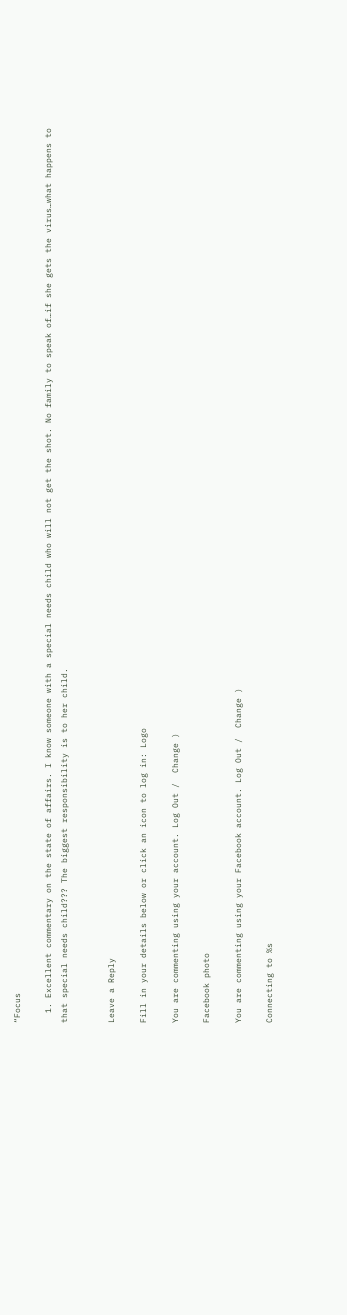“Focus

  1. Excellent commentary on the state of affairs. I know someone with a special needs child who will not get the shot. No family to speak of…if she gets the virus…what happens to that special needs child??? The biggest responsibility is to her child.


Leave a Reply

Fill in your details below or click an icon to log in: Logo

You are commenting using your account. Log Out /  Change )

Facebook photo

You are commenting using your Facebook account. Log Out /  Change )

Connecting to %s